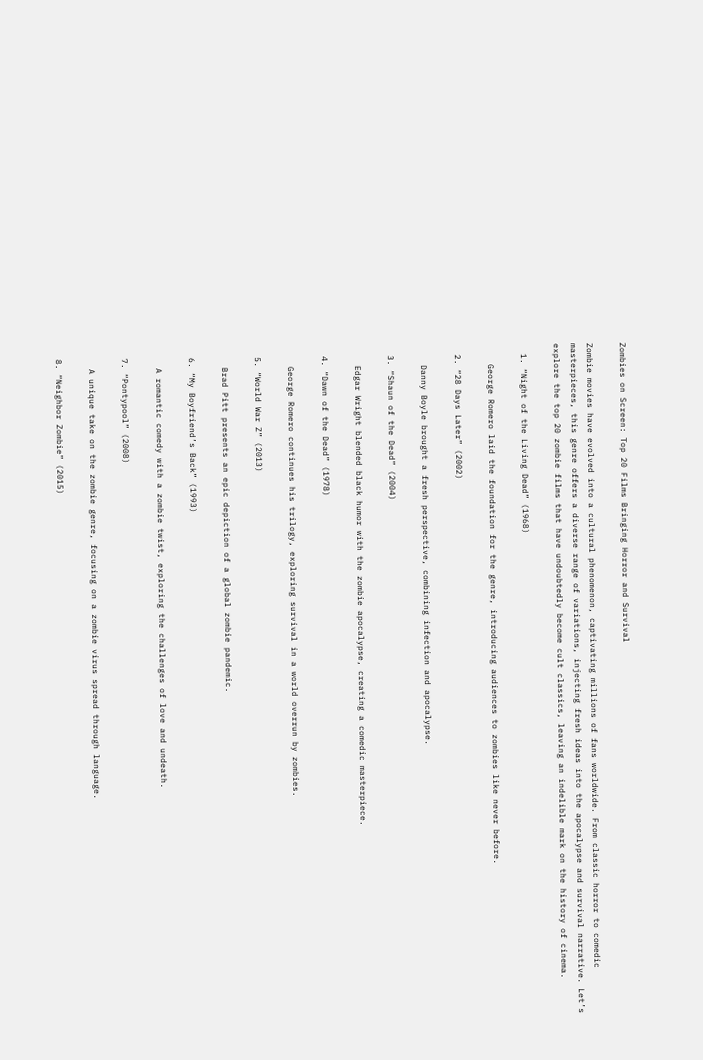Zombies on Screen: Top 20 Films Bringing Horror and Survival

Zombie movies have evolved into a cultural phenomenon, captivating millions of fans worldwide. From classic horror to comedic masterpieces, this genre offers a diverse range of variations, injecting fresh ideas into the apocalypse and survival narrative. Let’s explore the top 20 zombie films that have undoubtedly become cult classics, leaving an indelible mark on the history of cinema.

  1. “Night of the Living Dead” (1968)

    George Romero laid the foundation for the genre, introducing audiences to zombies like never before.

  2. “28 Days Later” (2002)

    Danny Boyle brought a fresh perspective, combining infection and apocalypse.

  3. “Shaun of the Dead” (2004)

    Edgar Wright blended black humor with the zombie apocalypse, creating a comedic masterpiece.

  4. “Dawn of the Dead” (1978)

    George Romero continues his trilogy, exploring survival in a world overrun by zombies.

  5. “World War Z” (2013)

    Brad Pitt presents an epic depiction of a global zombie pandemic.

  6. “My Boyfriend’s Back” (1993)

    A romantic comedy with a zombie twist, exploring the challenges of love and undeath.

  7. “Pontypool” (2008)

    A unique take on the zombie genre, focusing on a zombie virus spread through language.

  8. “Neighbor Zombie” (2015)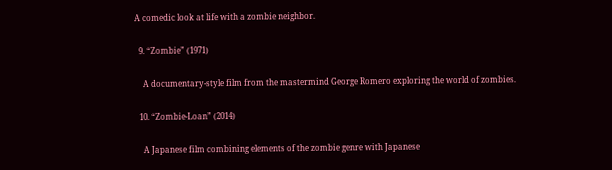A comedic look at life with a zombie neighbor.

  9. “Zombie” (1971)

    A documentary-style film from the mastermind George Romero exploring the world of zombies.

  10. “Zombie-Loan” (2014)

    A Japanese film combining elements of the zombie genre with Japanese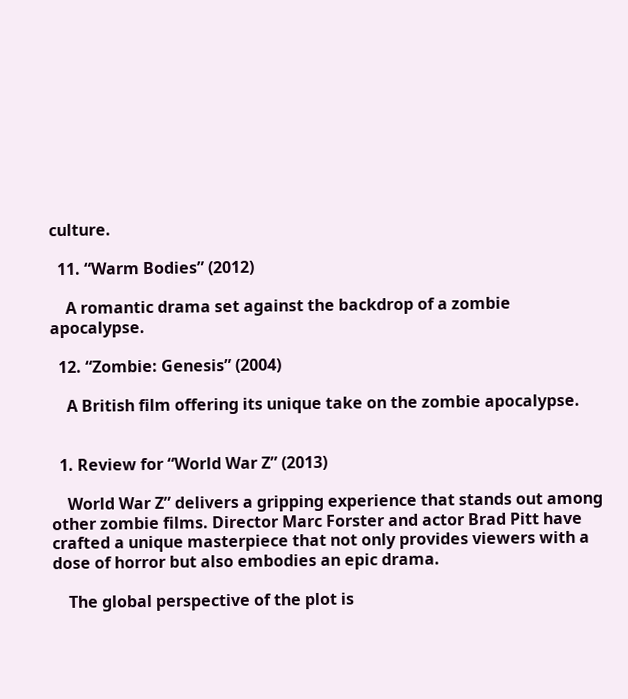culture.

  11. “Warm Bodies” (2012)

    A romantic drama set against the backdrop of a zombie apocalypse.

  12. “Zombie: Genesis” (2004)

    A British film offering its unique take on the zombie apocalypse.


  1. Review for “World War Z” (2013)

    World War Z” delivers a gripping experience that stands out among other zombie films. Director Marc Forster and actor Brad Pitt have crafted a unique masterpiece that not only provides viewers with a dose of horror but also embodies an epic drama.

    The global perspective of the plot is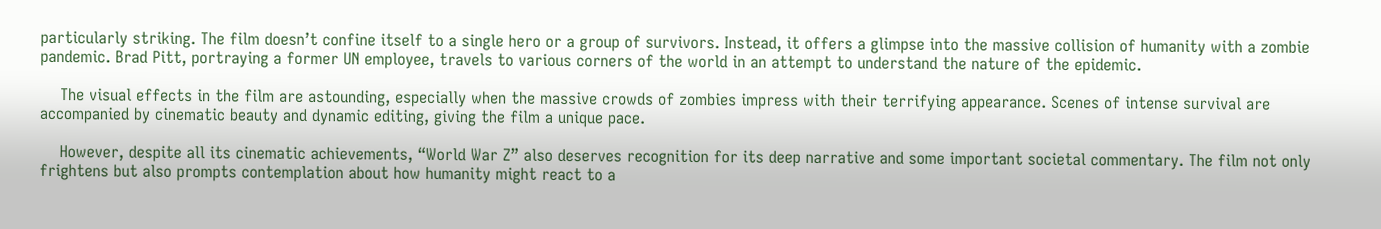particularly striking. The film doesn’t confine itself to a single hero or a group of survivors. Instead, it offers a glimpse into the massive collision of humanity with a zombie pandemic. Brad Pitt, portraying a former UN employee, travels to various corners of the world in an attempt to understand the nature of the epidemic.

    The visual effects in the film are astounding, especially when the massive crowds of zombies impress with their terrifying appearance. Scenes of intense survival are accompanied by cinematic beauty and dynamic editing, giving the film a unique pace.

    However, despite all its cinematic achievements, “World War Z” also deserves recognition for its deep narrative and some important societal commentary. The film not only frightens but also prompts contemplation about how humanity might react to a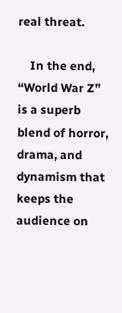real threat.

    In the end, “World War Z” is a superb blend of horror, drama, and dynamism that keeps the audience on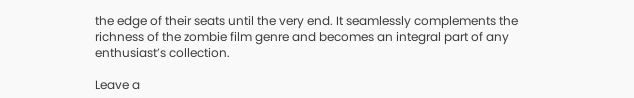the edge of their seats until the very end. It seamlessly complements the richness of the zombie film genre and becomes an integral part of any enthusiast’s collection.

Leave a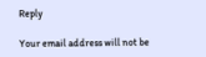Reply

Your email address will not be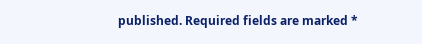published. Required fields are marked *